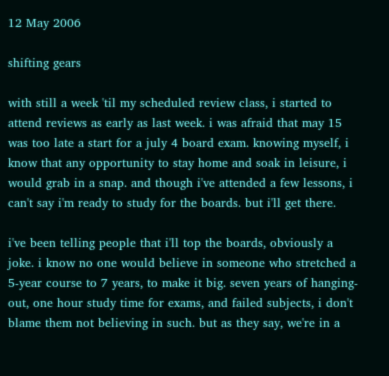12 May 2006

shifting gears

with still a week 'til my scheduled review class, i started to attend reviews as early as last week. i was afraid that may 15 was too late a start for a july 4 board exam. knowing myself, i know that any opportunity to stay home and soak in leisure, i would grab in a snap. and though i've attended a few lessons, i can't say i'm ready to study for the boards. but i'll get there.

i've been telling people that i'll top the boards, obviously a joke. i know no one would believe in someone who stretched a 5-year course to 7 years, to make it big. seven years of hanging-out, one hour study time for exams, and failed subjects, i don't blame them not believing in such. but as they say, we're in a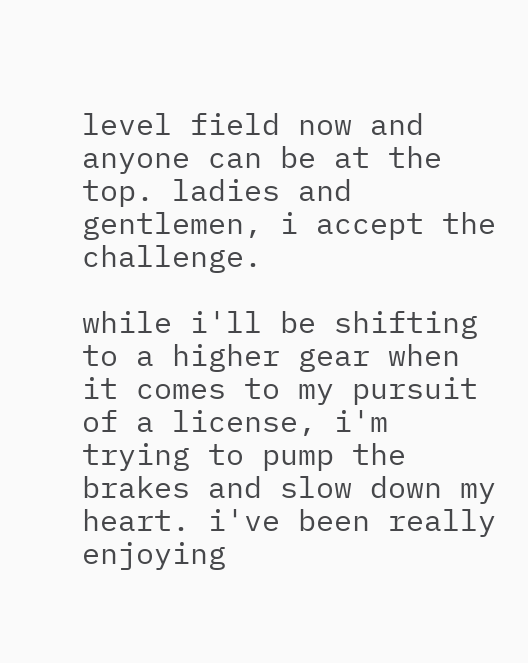level field now and anyone can be at the top. ladies and gentlemen, i accept the challenge.

while i'll be shifting to a higher gear when it comes to my pursuit of a license, i'm trying to pump the brakes and slow down my heart. i've been really enjoying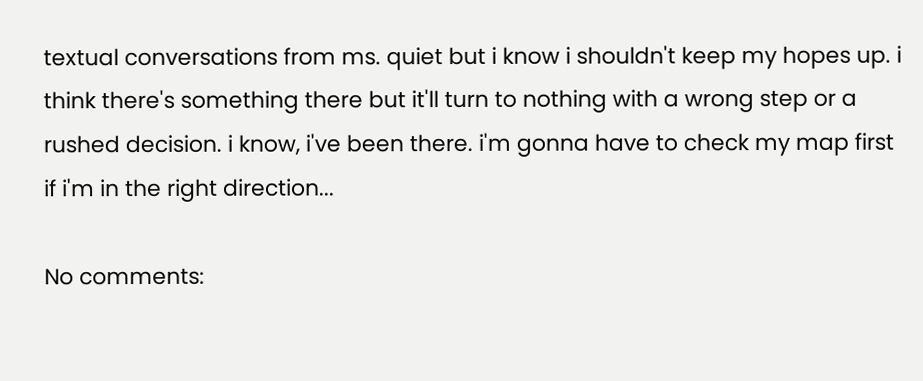textual conversations from ms. quiet but i know i shouldn't keep my hopes up. i think there's something there but it'll turn to nothing with a wrong step or a rushed decision. i know, i've been there. i'm gonna have to check my map first if i'm in the right direction...

No comments: